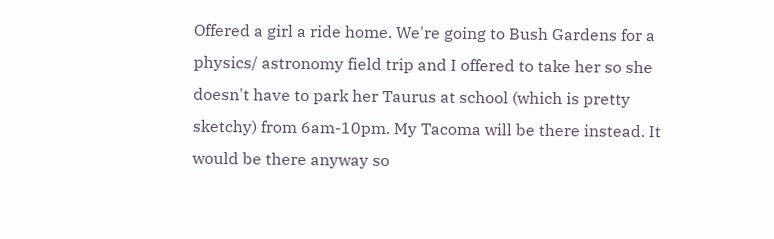Offered a girl a ride home. We're going to Bush Gardens for a physics/ astronomy field trip and I offered to take her so she doesn't have to park her Taurus at school (which is pretty sketchy) from 6am-10pm. My Tacoma will be there instead. It would be there anyway so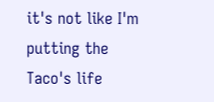it's not like I'm putting the Taco's life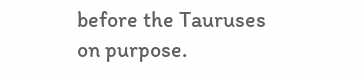before the Tauruses on purpose.